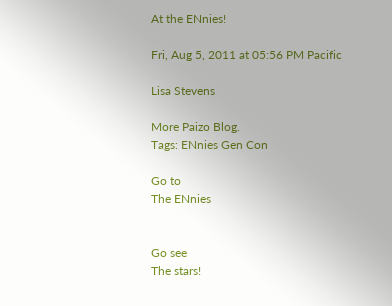At the ENnies!

Fri, Aug 5, 2011 at 05:56 PM Pacific

Lisa Stevens

More Paizo Blog.
Tags: ENnies Gen Con

Go to
The ENnies


Go see
The stars!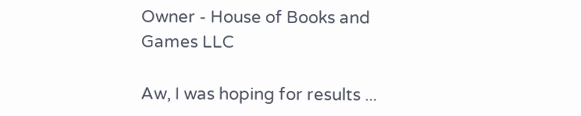Owner - House of Books and Games LLC

Aw, I was hoping for results ...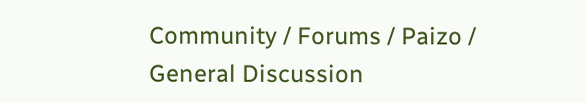Community / Forums / Paizo / General Discussion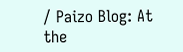/ Paizo Blog: At the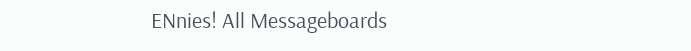ENnies! All Messageboards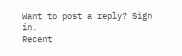Want to post a reply? Sign in.
Recent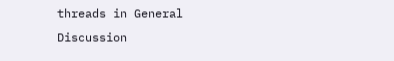threads in General Discussion